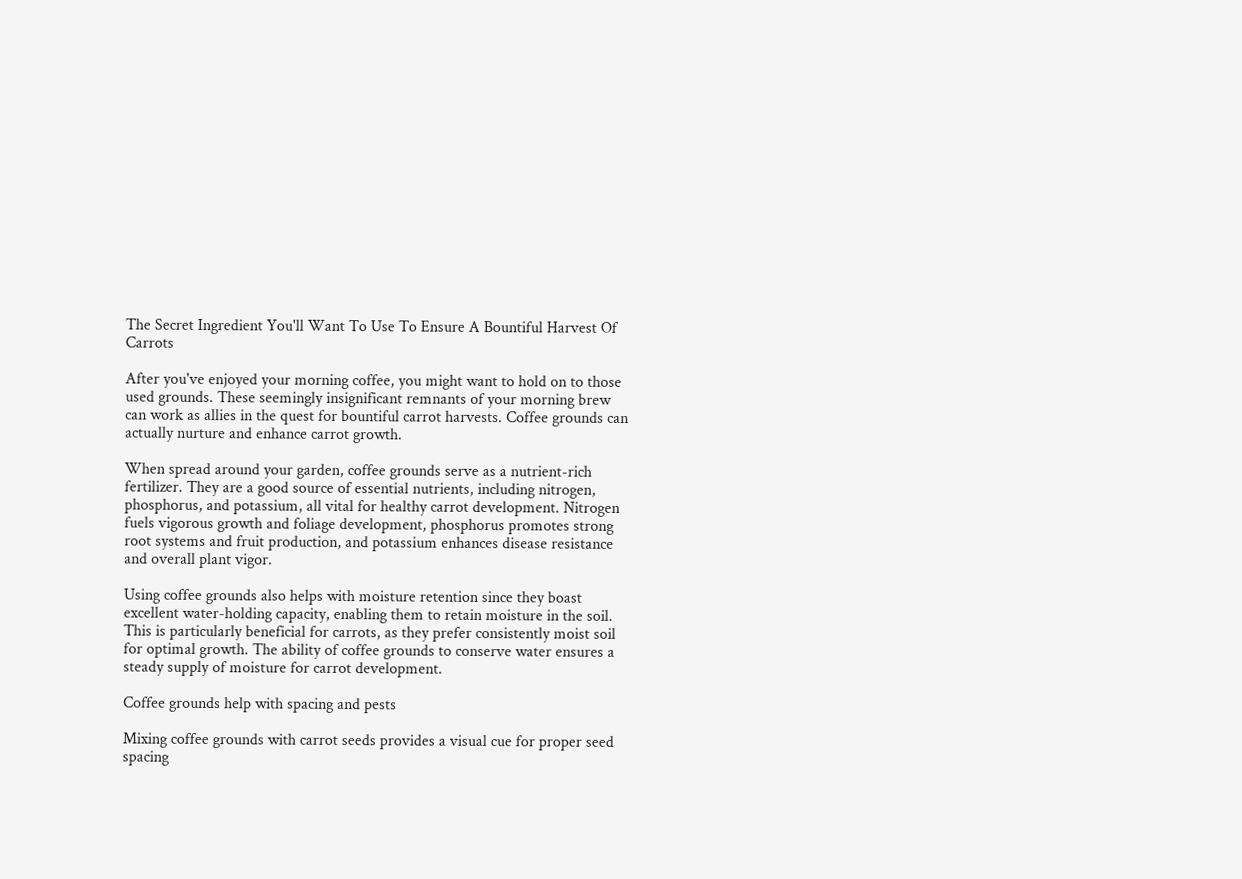The Secret Ingredient You'll Want To Use To Ensure A Bountiful Harvest Of Carrots

After you've enjoyed your morning coffee, you might want to hold on to those used grounds. These seemingly insignificant remnants of your morning brew can work as allies in the quest for bountiful carrot harvests. Coffee grounds can actually nurture and enhance carrot growth.

When spread around your garden, coffee grounds serve as a nutrient-rich fertilizer. They are a good source of essential nutrients, including nitrogen, phosphorus, and potassium, all vital for healthy carrot development. Nitrogen fuels vigorous growth and foliage development, phosphorus promotes strong root systems and fruit production, and potassium enhances disease resistance and overall plant vigor.

Using coffee grounds also helps with moisture retention since they boast excellent water-holding capacity, enabling them to retain moisture in the soil. This is particularly beneficial for carrots, as they prefer consistently moist soil for optimal growth. The ability of coffee grounds to conserve water ensures a steady supply of moisture for carrot development.

Coffee grounds help with spacing and pests

Mixing coffee grounds with carrot seeds provides a visual cue for proper seed spacing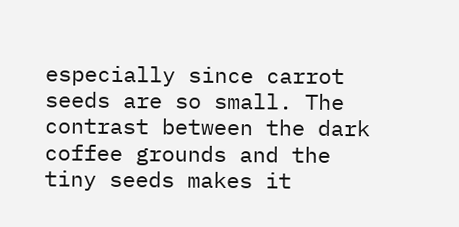especially since carrot seeds are so small. The contrast between the dark coffee grounds and the tiny seeds makes it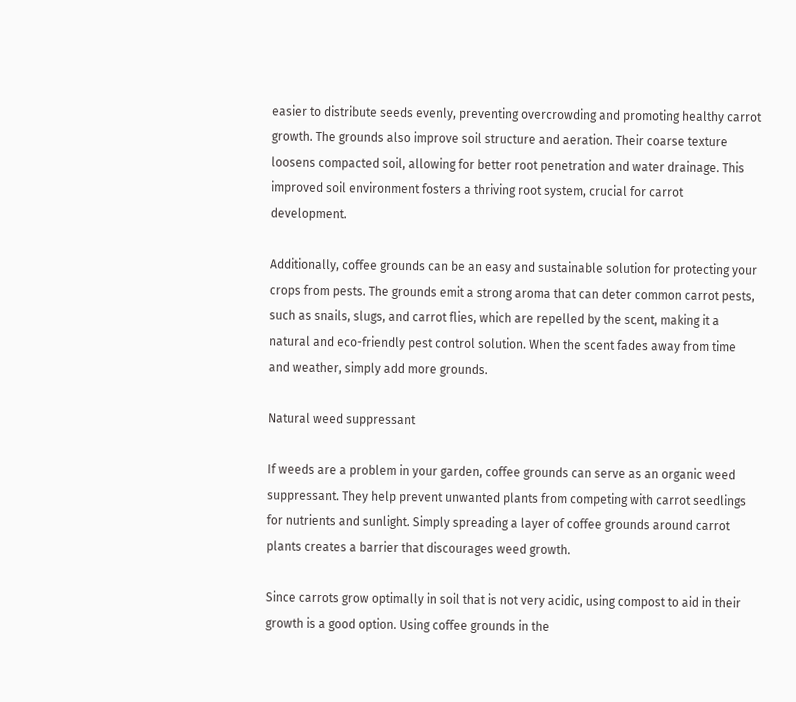easier to distribute seeds evenly, preventing overcrowding and promoting healthy carrot growth. The grounds also improve soil structure and aeration. Their coarse texture loosens compacted soil, allowing for better root penetration and water drainage. This improved soil environment fosters a thriving root system, crucial for carrot development.

Additionally, coffee grounds can be an easy and sustainable solution for protecting your crops from pests. The grounds emit a strong aroma that can deter common carrot pests, such as snails, slugs, and carrot flies, which are repelled by the scent, making it a natural and eco-friendly pest control solution. When the scent fades away from time and weather, simply add more grounds.

Natural weed suppressant

If weeds are a problem in your garden, coffee grounds can serve as an organic weed suppressant. They help prevent unwanted plants from competing with carrot seedlings for nutrients and sunlight. Simply spreading a layer of coffee grounds around carrot plants creates a barrier that discourages weed growth.

Since carrots grow optimally in soil that is not very acidic, using compost to aid in their growth is a good option. Using coffee grounds in the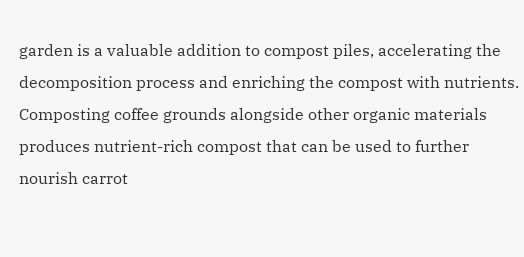garden is a valuable addition to compost piles, accelerating the decomposition process and enriching the compost with nutrients. Composting coffee grounds alongside other organic materials produces nutrient-rich compost that can be used to further nourish carrot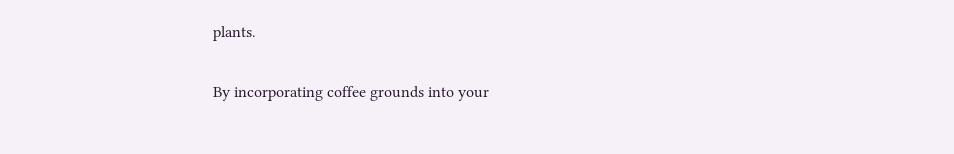plants.

By incorporating coffee grounds into your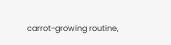carrot-growing routine,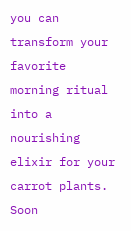you can transform your favorite morning ritual into a nourishing elixir for your carrot plants. Soon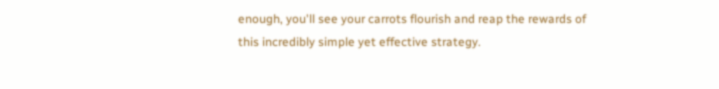enough, you'll see your carrots flourish and reap the rewards of this incredibly simple yet effective strategy.